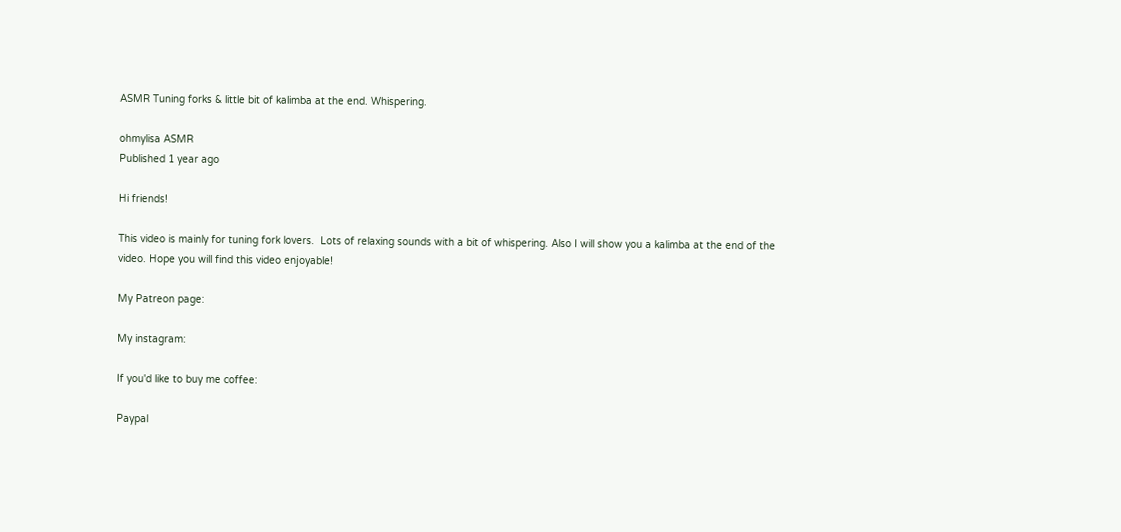ASMR Tuning forks & little bit of kalimba at the end. Whispering.

ohmylisa ASMR
Published 1 year ago

Hi friends!

This video is mainly for tuning fork lovers.  Lots of relaxing sounds with a bit of whispering. Also I will show you a kalimba at the end of the video. Hope you will find this video enjoyable!

My Patreon page:

My instagram:

If you'd like to buy me coffee:

Paypal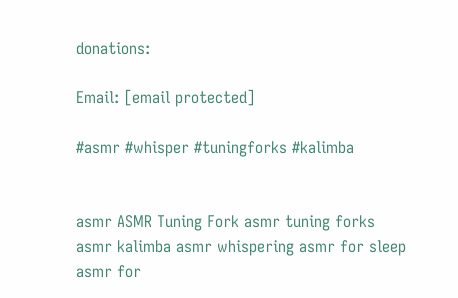donations:

Email: [email protected]

#asmr #whisper #tuningforks #kalimba


asmr ASMR Tuning Fork asmr tuning forks asmr kalimba asmr whispering asmr for sleep asmr for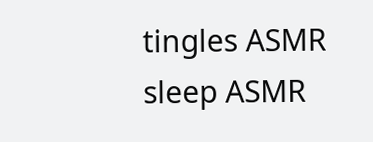tingles ASMR sleep ASMR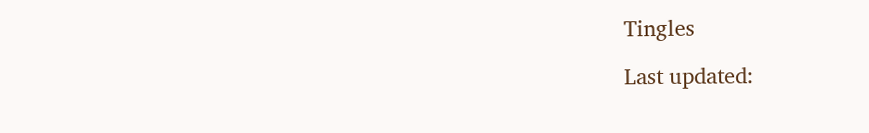Tingles

Last updated: